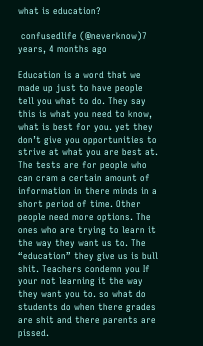what is education?

 confusedlife (@neverknow)7 years, 4 months ago

Education is a word that we made up just to have people tell you what to do. They say this is what you need to know, what is best for you. yet they don’t give you opportunities to strive at what you are best at. The tests are for people who can cram a certain amount of information in there minds in a short period of time. Other people need more options. The ones who are trying to learn it the way they want us to. The “education” they give us is bull shit. Teachers condemn you If your not learning it the way they want you to. so what do students do when there grades are shit and there parents are pissed.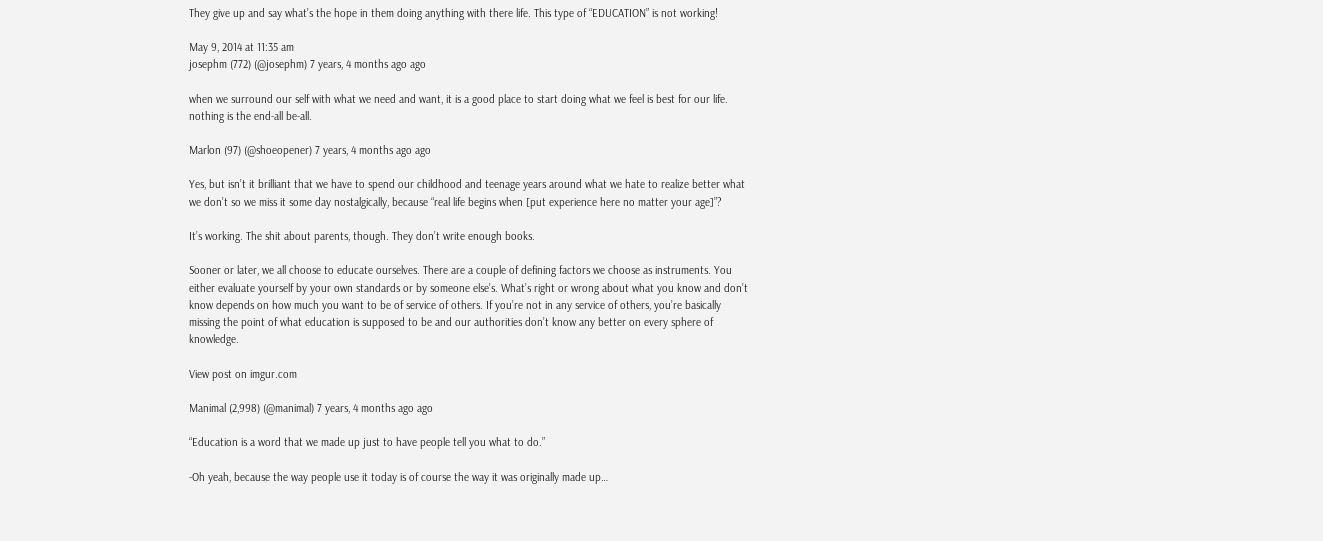They give up and say what’s the hope in them doing anything with there life. This type of “EDUCATION” is not working!

May 9, 2014 at 11:35 am
josephm (772) (@josephm) 7 years, 4 months ago ago

when we surround our self with what we need and want, it is a good place to start doing what we feel is best for our life. nothing is the end-all be-all.

Marlon (97) (@shoeopener) 7 years, 4 months ago ago

Yes, but isn’t it brilliant that we have to spend our childhood and teenage years around what we hate to realize better what we don’t so we miss it some day nostalgically, because “real life begins when [put experience here no matter your age]”?

It’s working. The shit about parents, though. They don’t write enough books.

Sooner or later, we all choose to educate ourselves. There are a couple of defining factors we choose as instruments. You either evaluate yourself by your own standards or by someone else’s. What’s right or wrong about what you know and don’t know depends on how much you want to be of service of others. If you’re not in any service of others, you’re basically missing the point of what education is supposed to be and our authorities don’t know any better on every sphere of knowledge.

View post on imgur.com

Manimal (2,998) (@manimal) 7 years, 4 months ago ago

“Education is a word that we made up just to have people tell you what to do.”

-Oh yeah, because the way people use it today is of course the way it was originally made up…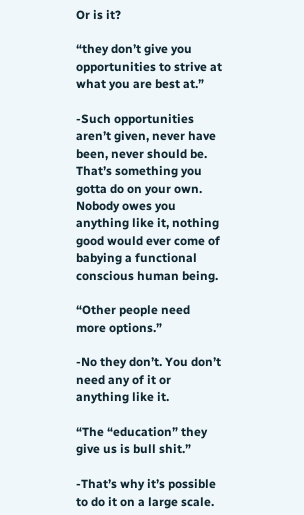Or is it?

“they don’t give you opportunities to strive at what you are best at.”

-Such opportunities aren’t given, never have been, never should be.
That’s something you gotta do on your own. Nobody owes you anything like it, nothing good would ever come of babying a functional conscious human being.

“Other people need more options.”

-No they don’t. You don’t need any of it or anything like it.

“The “education” they give us is bull shit.”

-That’s why it’s possible to do it on a large scale.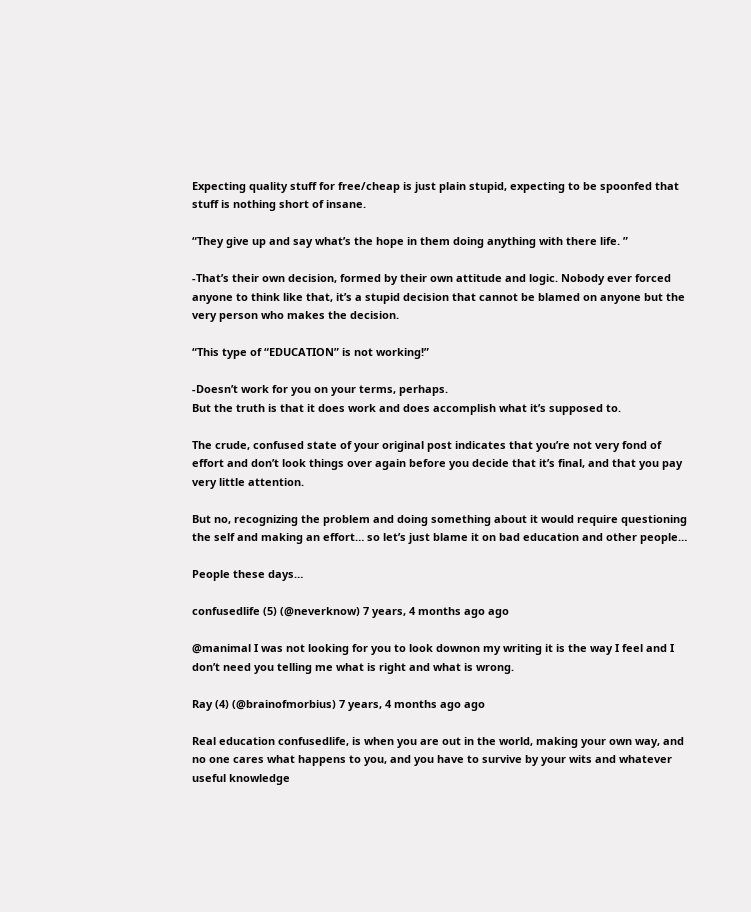Expecting quality stuff for free/cheap is just plain stupid, expecting to be spoonfed that stuff is nothing short of insane.

“They give up and say what’s the hope in them doing anything with there life. ”

-That’s their own decision, formed by their own attitude and logic. Nobody ever forced anyone to think like that, it’s a stupid decision that cannot be blamed on anyone but the very person who makes the decision.

“This type of “EDUCATION” is not working!”

-Doesn’t work for you on your terms, perhaps.
But the truth is that it does work and does accomplish what it’s supposed to.

The crude, confused state of your original post indicates that you’re not very fond of effort and don’t look things over again before you decide that it’s final, and that you pay very little attention.

But no, recognizing the problem and doing something about it would require questioning the self and making an effort… so let’s just blame it on bad education and other people…

People these days…

confusedlife (5) (@neverknow) 7 years, 4 months ago ago

@manimal I was not looking for you to look downon my writing it is the way I feel and I don’t need you telling me what is right and what is wrong.

Ray (4) (@brainofmorbius) 7 years, 4 months ago ago

Real education confusedlife, is when you are out in the world, making your own way, and no one cares what happens to you, and you have to survive by your wits and whatever useful knowledge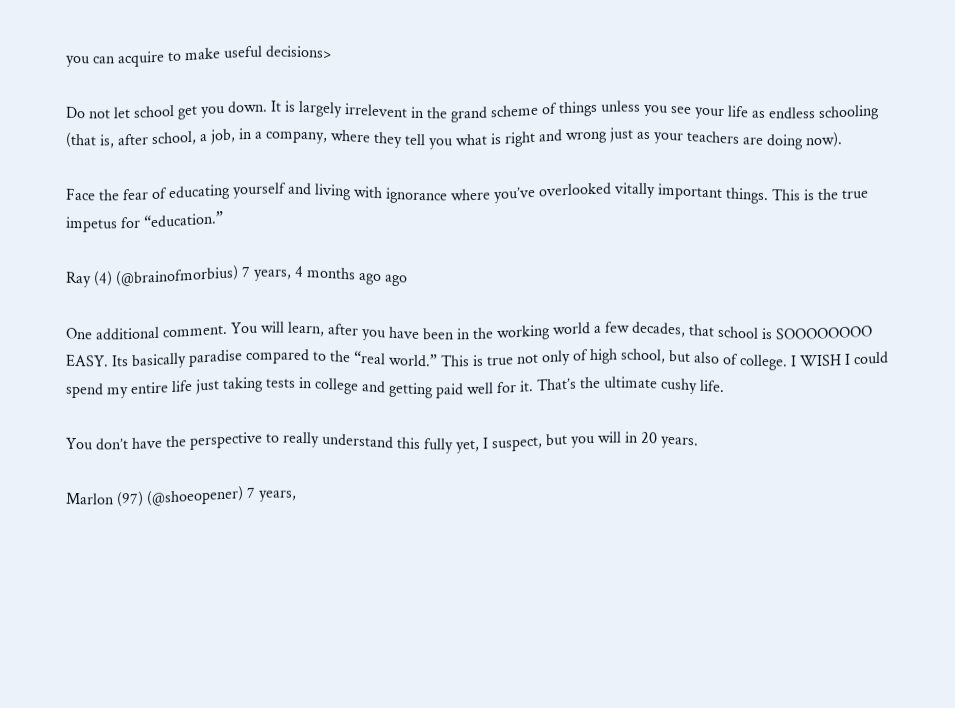you can acquire to make useful decisions>

Do not let school get you down. It is largely irrelevent in the grand scheme of things unless you see your life as endless schooling (that is, after school, a job, in a company, where they tell you what is right and wrong just as your teachers are doing now).

Face the fear of educating yourself and living with ignorance where you’ve overlooked vitally important things. This is the true impetus for “education.”

Ray (4) (@brainofmorbius) 7 years, 4 months ago ago

One additional comment. You will learn, after you have been in the working world a few decades, that school is SOOOOOOOO EASY. Its basically paradise compared to the “real world.” This is true not only of high school, but also of college. I WISH I could spend my entire life just taking tests in college and getting paid well for it. That’s the ultimate cushy life.

You don’t have the perspective to really understand this fully yet, I suspect, but you will in 20 years.

Marlon (97) (@shoeopener) 7 years,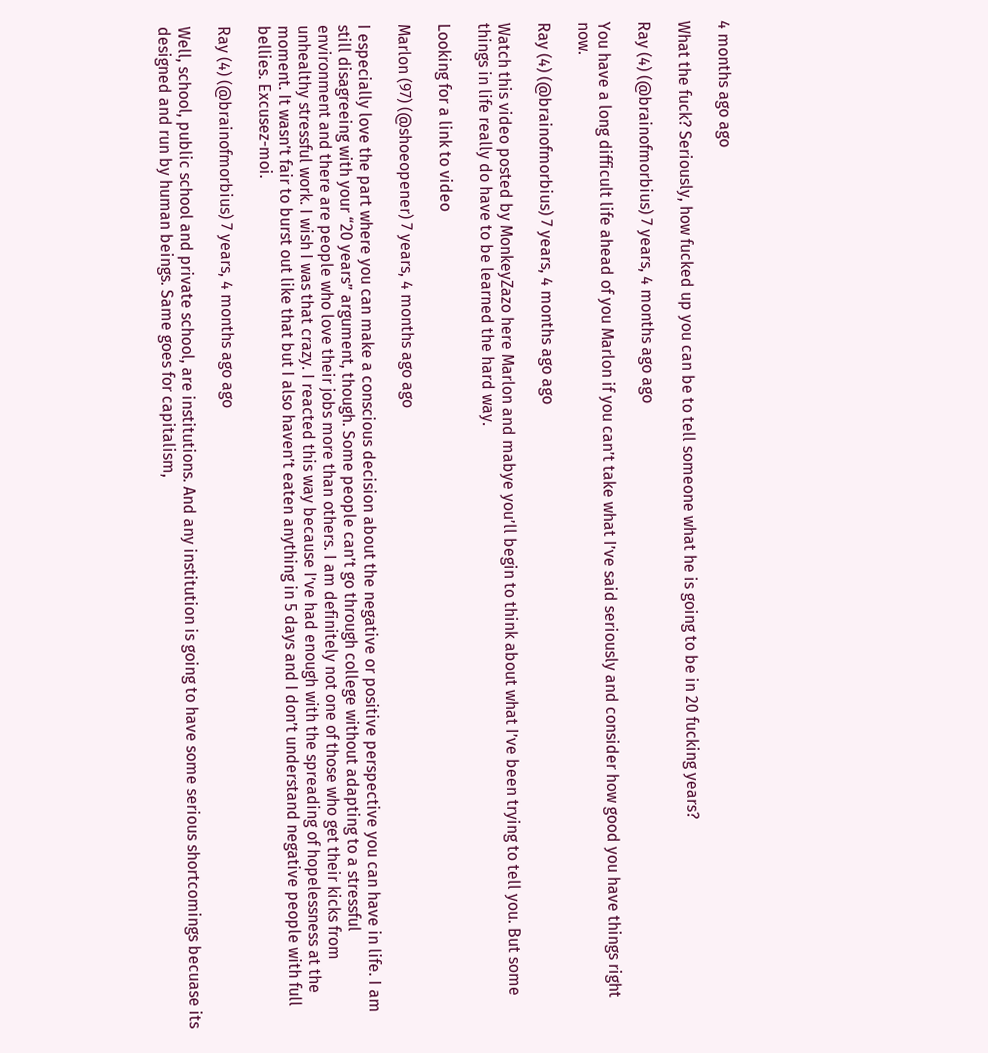4 months ago ago

What the fuck? Seriously, how fucked up you can be to tell someone what he is going to be in 20 fucking years?

Ray (4) (@brainofmorbius) 7 years, 4 months ago ago

You have a long difficult life ahead of you Marlon if you can’t take what I’ve said seriously and consider how good you have things right now.

Ray (4) (@brainofmorbius) 7 years, 4 months ago ago

Watch this video posted by MonkeyZazo here Marlon and mabye you’ll begin to think about what I’ve been trying to tell you. But some things in life really do have to be learned the hard way.

Looking for a link to video

Marlon (97) (@shoeopener) 7 years, 4 months ago ago

I especially love the part where you can make a conscious decision about the negative or positive perspective you can have in life. I am still disagreeing with your “20 years” argument, though. Some people can’t go through college without adapting to a stressful environment and there are people who love their jobs more than others. I am definitely not one of those who get their kicks from unhealthy stressful work. I wish I was that crazy. I reacted this way because I’ve had enough with the spreading of hopelessness at the moment. It wasn’t fair to burst out like that but I also haven’t eaten anything in 5 days and I don’t understand negative people with full bellies. Excusez-moi.

Ray (4) (@brainofmorbius) 7 years, 4 months ago ago

Well, school, public school and private school, are institutions. And any institution is going to have some serious shortcomings becuase its designed and run by human beings. Same goes for capitalism,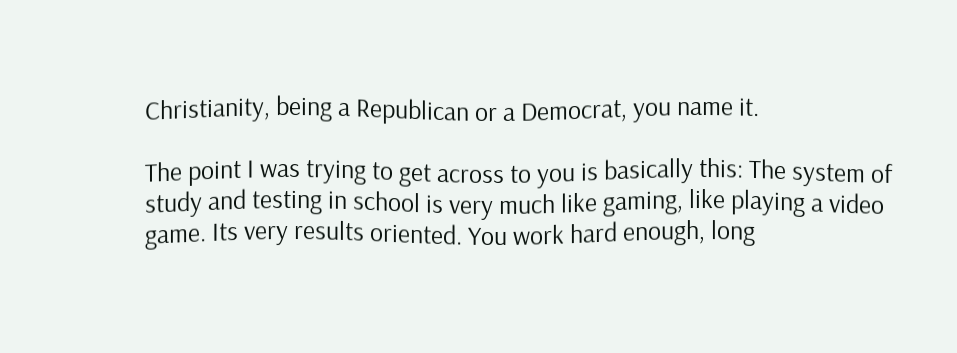Christianity, being a Republican or a Democrat, you name it.

The point I was trying to get across to you is basically this: The system of study and testing in school is very much like gaming, like playing a video game. Its very results oriented. You work hard enough, long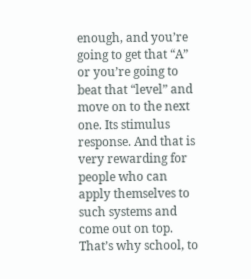enough, and you’re going to get that “A” or you’re going to beat that “level” and move on to the next one. Its stimulus response. And that is very rewarding for people who can apply themselves to such systems and come out on top. That’s why school, to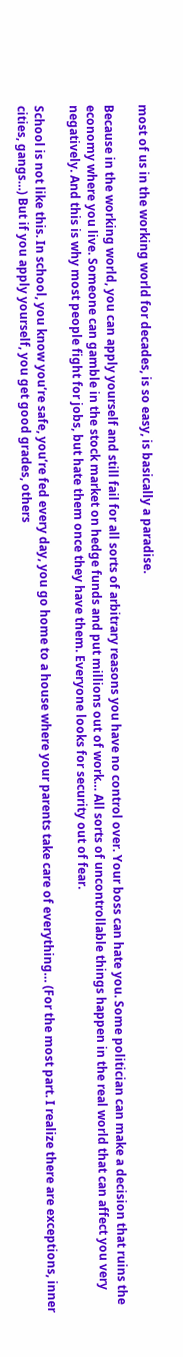most of us in the working world for decades, is so easy, is basically a paradise.

Because in the working world, you can apply yourself and still fail for all sorts of arbitrary reasons you have no control over. Your boss can hate you. Some politician can make a decision that ruins the economy where you live. Someone can gamble in the stock market on hedge funds and put millions out of work… All sorts of uncontrollable things happen in the real world that can affect you very negatively. And this is why most people fight for jobs, but hate them once they have them. Everyone looks for security out of fear.

School is not like this. In school, you know you’re safe, you’re fed every day, you go home to a house where your parents take care of everything… (For the most part. I realize there are exceptions, inner cities, gangs…) But if you apply yourself, you get good grades, others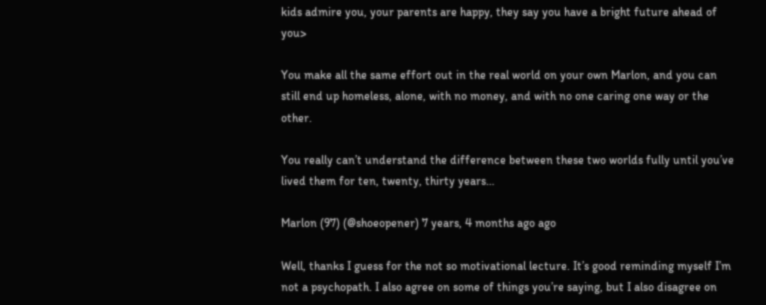kids admire you, your parents are happy, they say you have a bright future ahead of you>

You make all the same effort out in the real world on your own Marlon, and you can still end up homeless, alone, with no money, and with no one caring one way or the other.

You really can’t understand the difference between these two worlds fully until you’ve lived them for ten, twenty, thirty years…

Marlon (97) (@shoeopener) 7 years, 4 months ago ago

Well, thanks I guess for the not so motivational lecture. It’s good reminding myself I’m not a psychopath. I also agree on some of things you’re saying, but I also disagree on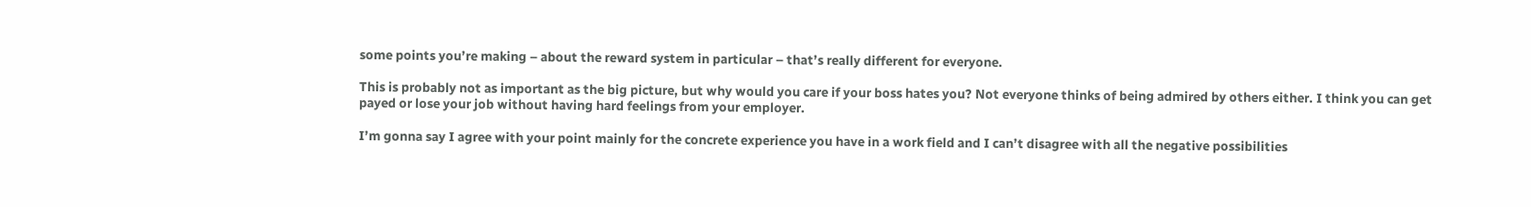some points you’re making – about the reward system in particular – that’s really different for everyone.

This is probably not as important as the big picture, but why would you care if your boss hates you? Not everyone thinks of being admired by others either. I think you can get payed or lose your job without having hard feelings from your employer.

I’m gonna say I agree with your point mainly for the concrete experience you have in a work field and I can’t disagree with all the negative possibilities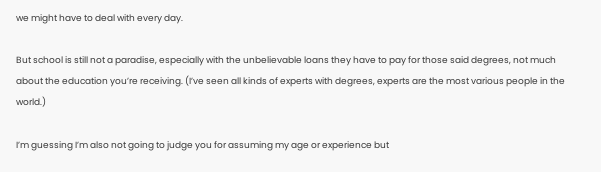we might have to deal with every day.

But school is still not a paradise, especially with the unbelievable loans they have to pay for those said degrees, not much about the education you’re receiving. (I’ve seen all kinds of experts with degrees, experts are the most various people in the world.)

I’m guessing I’m also not going to judge you for assuming my age or experience but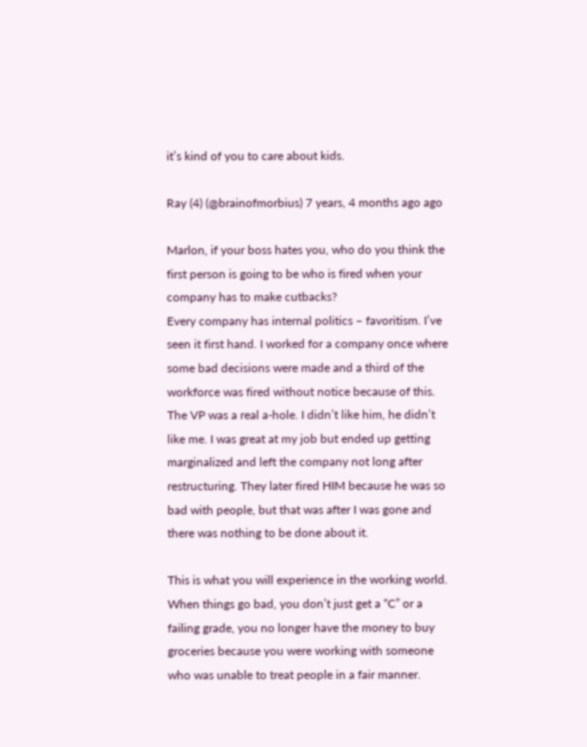it’s kind of you to care about kids.

Ray (4) (@brainofmorbius) 7 years, 4 months ago ago

Marlon, if your boss hates you, who do you think the first person is going to be who is fired when your company has to make cutbacks?
Every company has internal politics – favoritism. I’ve seen it first hand. I worked for a company once where some bad decisions were made and a third of the workforce was fired without notice because of this. The VP was a real a-hole. I didn’t like him, he didn’t like me. I was great at my job but ended up getting marginalized and left the company not long after restructuring. They later fired HIM because he was so bad with people, but that was after I was gone and there was nothing to be done about it.

This is what you will experience in the working world. When things go bad, you don’t just get a “C” or a failing grade, you no longer have the money to buy groceries because you were working with someone who was unable to treat people in a fair manner.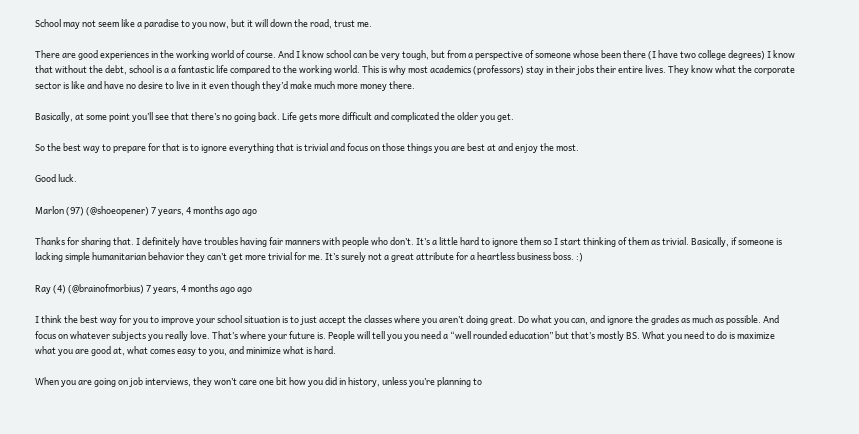School may not seem like a paradise to you now, but it will down the road, trust me.

There are good experiences in the working world of course. And I know school can be very tough, but from a perspective of someone whose been there (I have two college degrees) I know that without the debt, school is a a fantastic life compared to the working world. This is why most academics (professors) stay in their jobs their entire lives. They know what the corporate sector is like and have no desire to live in it even though they’d make much more money there.

Basically, at some point you’ll see that there’s no going back. Life gets more difficult and complicated the older you get.

So the best way to prepare for that is to ignore everything that is trivial and focus on those things you are best at and enjoy the most.

Good luck.

Marlon (97) (@shoeopener) 7 years, 4 months ago ago

Thanks for sharing that. I definitely have troubles having fair manners with people who don’t. It’s a little hard to ignore them so I start thinking of them as trivial. Basically, if someone is lacking simple humanitarian behavior they can’t get more trivial for me. It’s surely not a great attribute for a heartless business boss. :)

Ray (4) (@brainofmorbius) 7 years, 4 months ago ago

I think the best way for you to improve your school situation is to just accept the classes where you aren’t doing great. Do what you can, and ignore the grades as much as possible. And focus on whatever subjects you really love. That’s where your future is. People will tell you you need a “well rounded education” but that’s mostly BS. What you need to do is maximize what you are good at, what comes easy to you, and minimize what is hard.

When you are going on job interviews, they won’t care one bit how you did in history, unless you’re planning to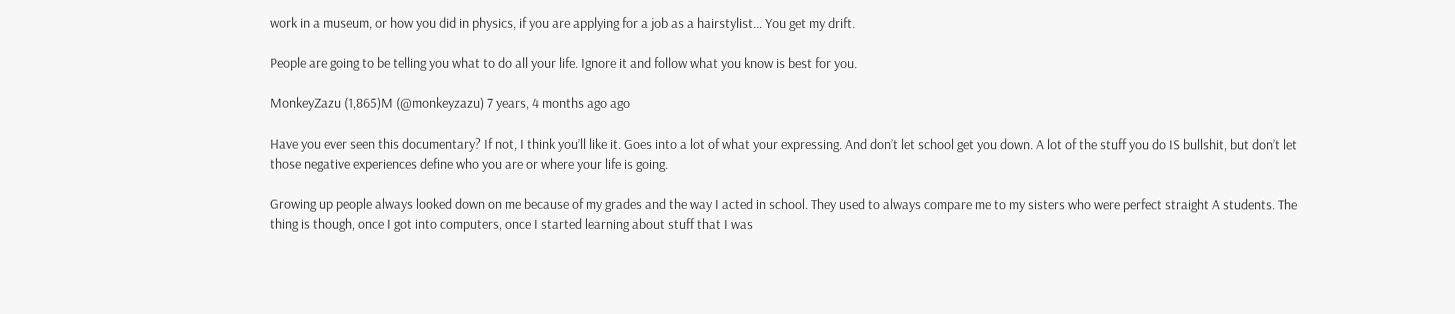work in a museum, or how you did in physics, if you are applying for a job as a hairstylist… You get my drift.

People are going to be telling you what to do all your life. Ignore it and follow what you know is best for you.

MonkeyZazu (1,865)M (@monkeyzazu) 7 years, 4 months ago ago

Have you ever seen this documentary? If not, I think you’ll like it. Goes into a lot of what your expressing. And don’t let school get you down. A lot of the stuff you do IS bullshit, but don’t let those negative experiences define who you are or where your life is going.

Growing up people always looked down on me because of my grades and the way I acted in school. They used to always compare me to my sisters who were perfect straight A students. The thing is though, once I got into computers, once I started learning about stuff that I was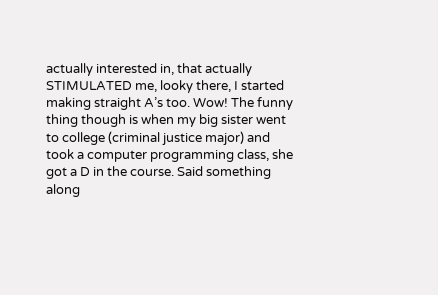actually interested in, that actually STIMULATED me, looky there, I started making straight A’s too. Wow! The funny thing though is when my big sister went to college (criminal justice major) and took a computer programming class, she got a D in the course. Said something along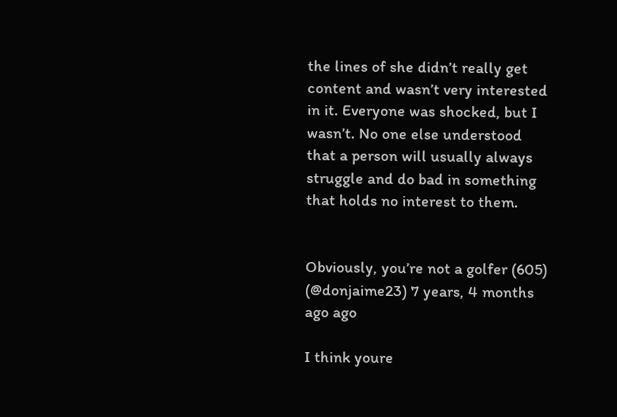the lines of she didn’t really get content and wasn’t very interested in it. Everyone was shocked, but I wasn’t. No one else understood that a person will usually always struggle and do bad in something that holds no interest to them.


Obviously, you’re not a golfer (605) (@donjaime23) 7 years, 4 months ago ago

I think youre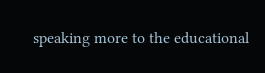speaking more to the educational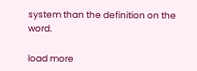system than the definition on the word.

load more